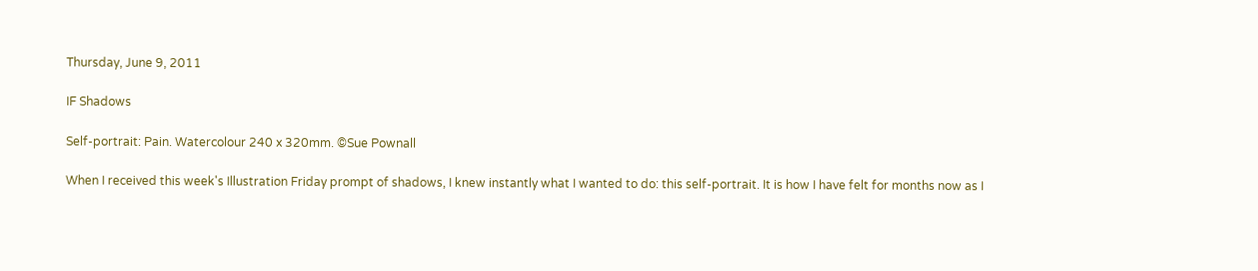Thursday, June 9, 2011

IF Shadows

Self-portrait: Pain. Watercolour 240 x 320mm. ©Sue Pownall

When I received this week's Illustration Friday prompt of shadows, I knew instantly what I wanted to do: this self-portrait. It is how I have felt for months now as I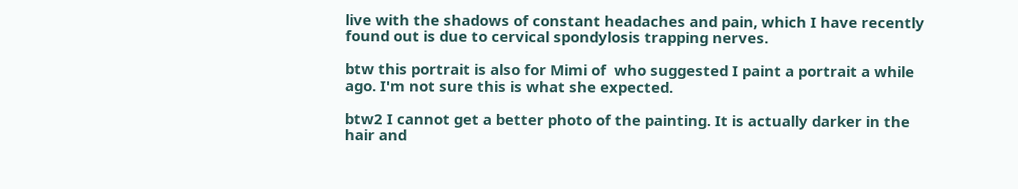live with the shadows of constant headaches and pain, which I have recently found out is due to cervical spondylosis trapping nerves.

btw this portrait is also for Mimi of  who suggested I paint a portrait a while ago. I'm not sure this is what she expected.

btw2 I cannot get a better photo of the painting. It is actually darker in the hair and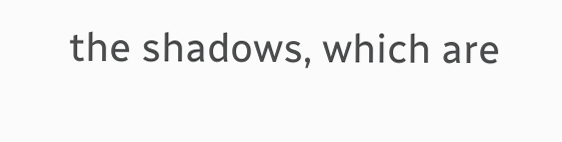the shadows, which are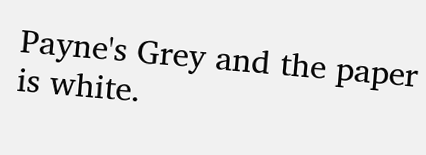Payne's Grey and the paper is white.